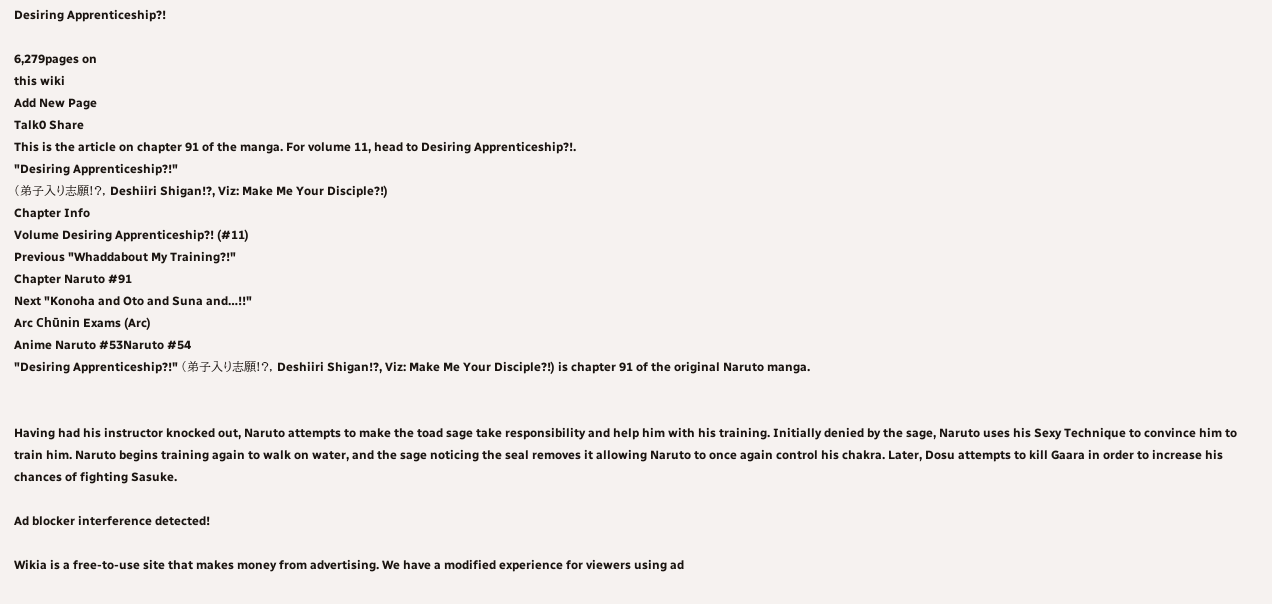Desiring Apprenticeship?!

6,279pages on
this wiki
Add New Page
Talk0 Share
This is the article on chapter 91 of the manga. For volume 11, head to Desiring Apprenticeship?!.
"Desiring Apprenticeship?!"
(弟子入り志願!?, Deshiiri Shigan!?, Viz: Make Me Your Disciple?!)
Chapter Info
Volume Desiring Apprenticeship?! (#11)
Previous "Whaddabout My Training?!"
Chapter Naruto #91
Next "Konoha and Oto and Suna and…!!"
Arc Chūnin Exams (Arc)
Anime Naruto #53Naruto #54
"Desiring Apprenticeship?!" (弟子入り志願!?, Deshiiri Shigan!?, Viz: Make Me Your Disciple?!) is chapter 91 of the original Naruto manga.


Having had his instructor knocked out, Naruto attempts to make the toad sage take responsibility and help him with his training. Initially denied by the sage, Naruto uses his Sexy Technique to convince him to train him. Naruto begins training again to walk on water, and the sage noticing the seal removes it allowing Naruto to once again control his chakra. Later, Dosu attempts to kill Gaara in order to increase his chances of fighting Sasuke.

Ad blocker interference detected!

Wikia is a free-to-use site that makes money from advertising. We have a modified experience for viewers using ad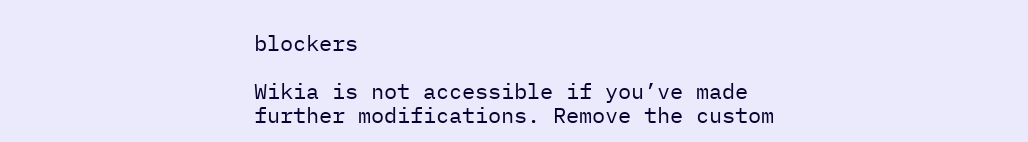blockers

Wikia is not accessible if you’ve made further modifications. Remove the custom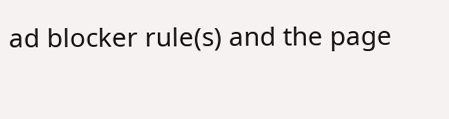ad blocker rule(s) and the page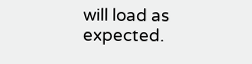will load as expected.